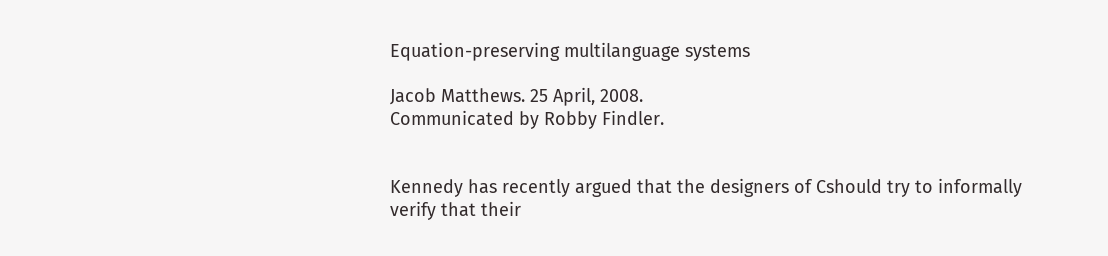Equation-preserving multilanguage systems

Jacob Matthews. 25 April, 2008.
Communicated by Robby Findler.


Kennedy has recently argued that the designers of Cshould try to informally verify that their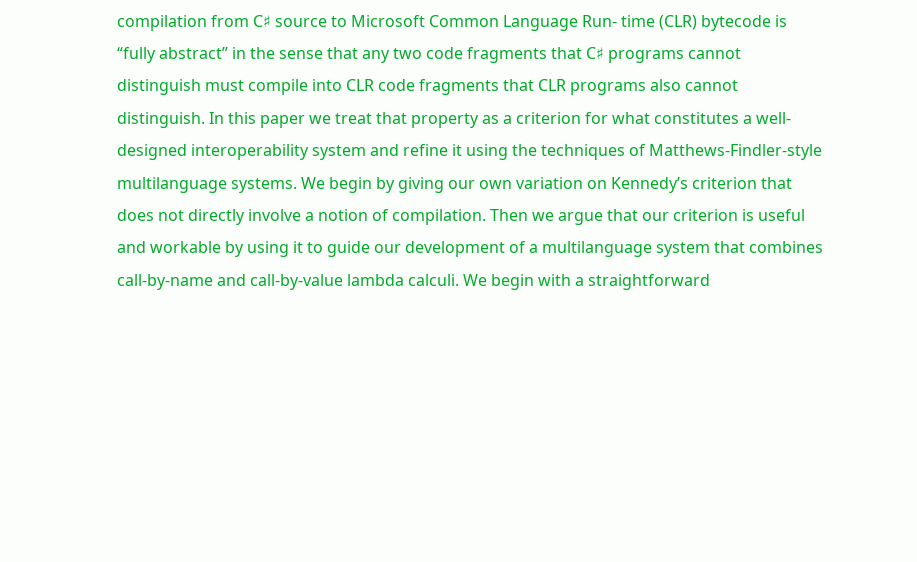compilation from C♯ source to Microsoft Common Language Run- time (CLR) bytecode is “fully abstract” in the sense that any two code fragments that C♯ programs cannot distinguish must compile into CLR code fragments that CLR programs also cannot distinguish. In this paper we treat that property as a criterion for what constitutes a well-designed interoperability system and refine it using the techniques of Matthews-Findler-style multilanguage systems. We begin by giving our own variation on Kennedy’s criterion that does not directly involve a notion of compilation. Then we argue that our criterion is useful and workable by using it to guide our development of a multilanguage system that combines call-by-name and call-by-value lambda calculi. We begin with a straightforward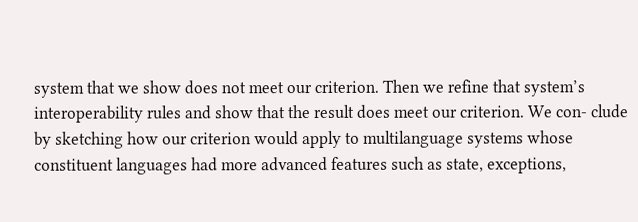system that we show does not meet our criterion. Then we refine that system’s interoperability rules and show that the result does meet our criterion. We con- clude by sketching how our criterion would apply to multilanguage systems whose constituent languages had more advanced features such as state, exceptions,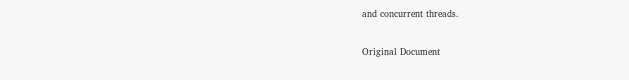and concurrent threads.

Original Document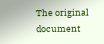The original document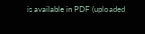is available in PDF (uploaded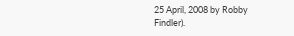25 April, 2008 by Robby Findler).